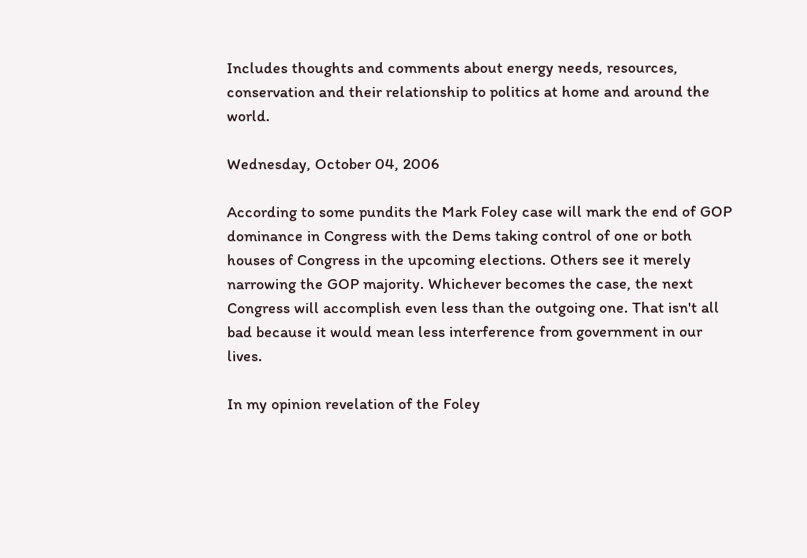Includes thoughts and comments about energy needs, resources, conservation and their relationship to politics at home and around the world.

Wednesday, October 04, 2006

According to some pundits the Mark Foley case will mark the end of GOP dominance in Congress with the Dems taking control of one or both houses of Congress in the upcoming elections. Others see it merely narrowing the GOP majority. Whichever becomes the case, the next Congress will accomplish even less than the outgoing one. That isn't all bad because it would mean less interference from government in our lives.

In my opinion revelation of the Foley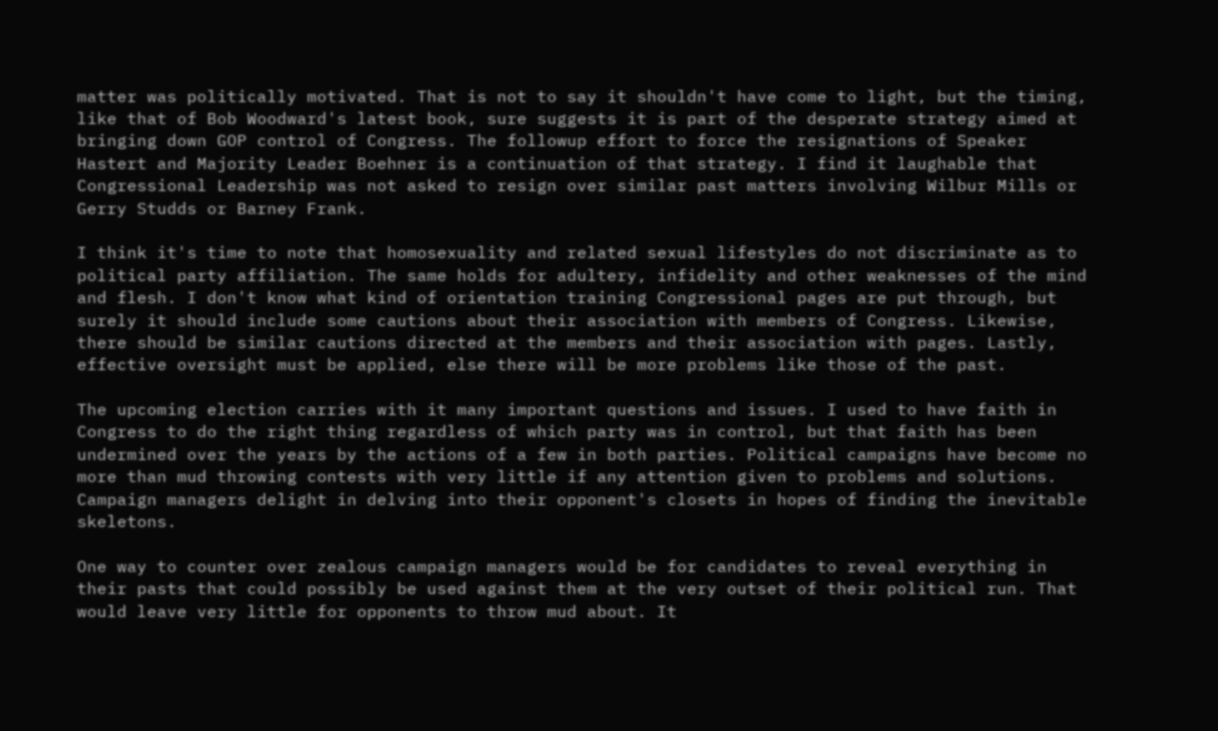matter was politically motivated. That is not to say it shouldn't have come to light, but the timing, like that of Bob Woodward's latest book, sure suggests it is part of the desperate strategy aimed at bringing down GOP control of Congress. The followup effort to force the resignations of Speaker Hastert and Majority Leader Boehner is a continuation of that strategy. I find it laughable that Congressional Leadership was not asked to resign over similar past matters involving Wilbur Mills or Gerry Studds or Barney Frank.

I think it's time to note that homosexuality and related sexual lifestyles do not discriminate as to political party affiliation. The same holds for adultery, infidelity and other weaknesses of the mind and flesh. I don't know what kind of orientation training Congressional pages are put through, but surely it should include some cautions about their association with members of Congress. Likewise, there should be similar cautions directed at the members and their association with pages. Lastly, effective oversight must be applied, else there will be more problems like those of the past.

The upcoming election carries with it many important questions and issues. I used to have faith in Congress to do the right thing regardless of which party was in control, but that faith has been undermined over the years by the actions of a few in both parties. Political campaigns have become no more than mud throwing contests with very little if any attention given to problems and solutions. Campaign managers delight in delving into their opponent's closets in hopes of finding the inevitable skeletons.

One way to counter over zealous campaign managers would be for candidates to reveal everything in their pasts that could possibly be used against them at the very outset of their political run. That would leave very little for opponents to throw mud about. It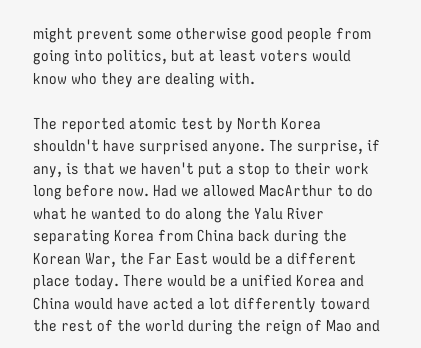might prevent some otherwise good people from going into politics, but at least voters would know who they are dealing with.

The reported atomic test by North Korea shouldn't have surprised anyone. The surprise, if any, is that we haven't put a stop to their work long before now. Had we allowed MacArthur to do what he wanted to do along the Yalu River separating Korea from China back during the Korean War, the Far East would be a different place today. There would be a unified Korea and China would have acted a lot differently toward the rest of the world during the reign of Mao and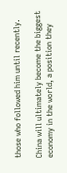those who followed him until recently.

China will ultimately become the biggest economy in the world, a position they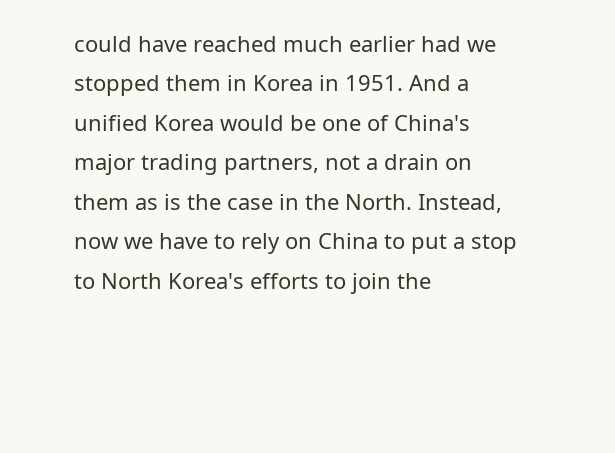could have reached much earlier had we stopped them in Korea in 1951. And a unified Korea would be one of China's major trading partners, not a drain on them as is the case in the North. Instead, now we have to rely on China to put a stop to North Korea's efforts to join the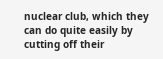nuclear club, which they can do quite easily by cutting off their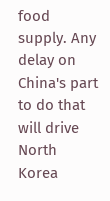food supply. Any delay on China's part to do that will drive North Korea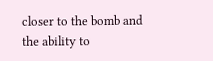closer to the bomb and the ability to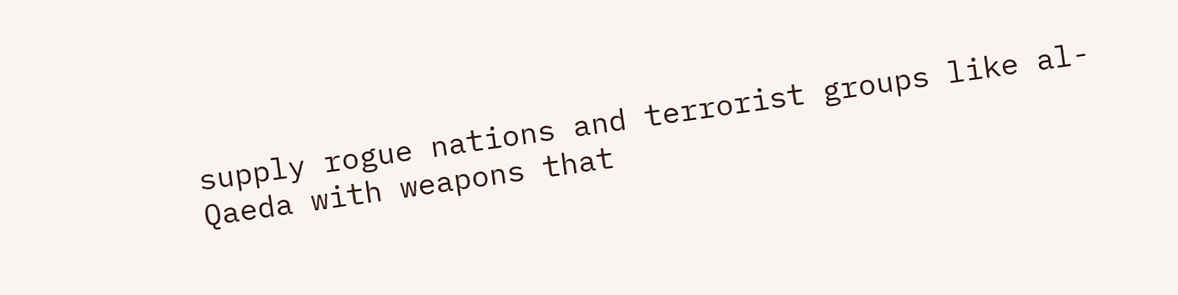supply rogue nations and terrorist groups like al-Qaeda with weapons that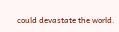could devastate the world.